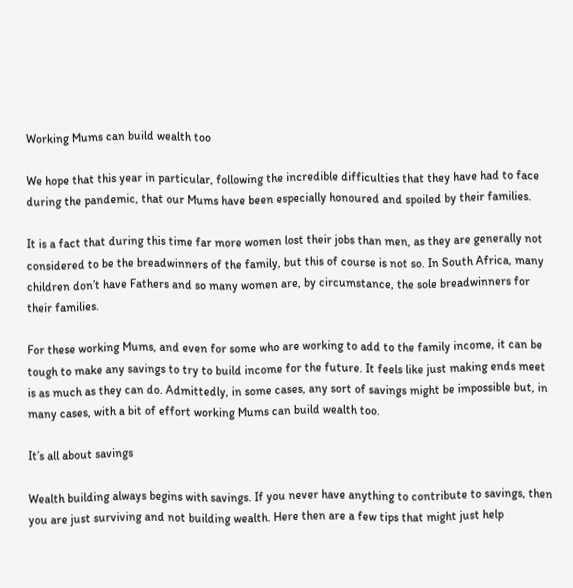Working Mums can build wealth too

We hope that this year in particular, following the incredible difficulties that they have had to face during the pandemic, that our Mums have been especially honoured and spoiled by their families.

It is a fact that during this time far more women lost their jobs than men, as they are generally not considered to be the breadwinners of the family, but this of course is not so. In South Africa, many children don’t have Fathers and so many women are, by circumstance, the sole breadwinners for their families.

For these working Mums, and even for some who are working to add to the family income, it can be tough to make any savings to try to build income for the future. It feels like just making ends meet is as much as they can do. Admittedly, in some cases, any sort of savings might be impossible but, in many cases, with a bit of effort working Mums can build wealth too.

It’s all about savings

Wealth building always begins with savings. If you never have anything to contribute to savings, then you are just surviving and not building wealth. Here then are a few tips that might just help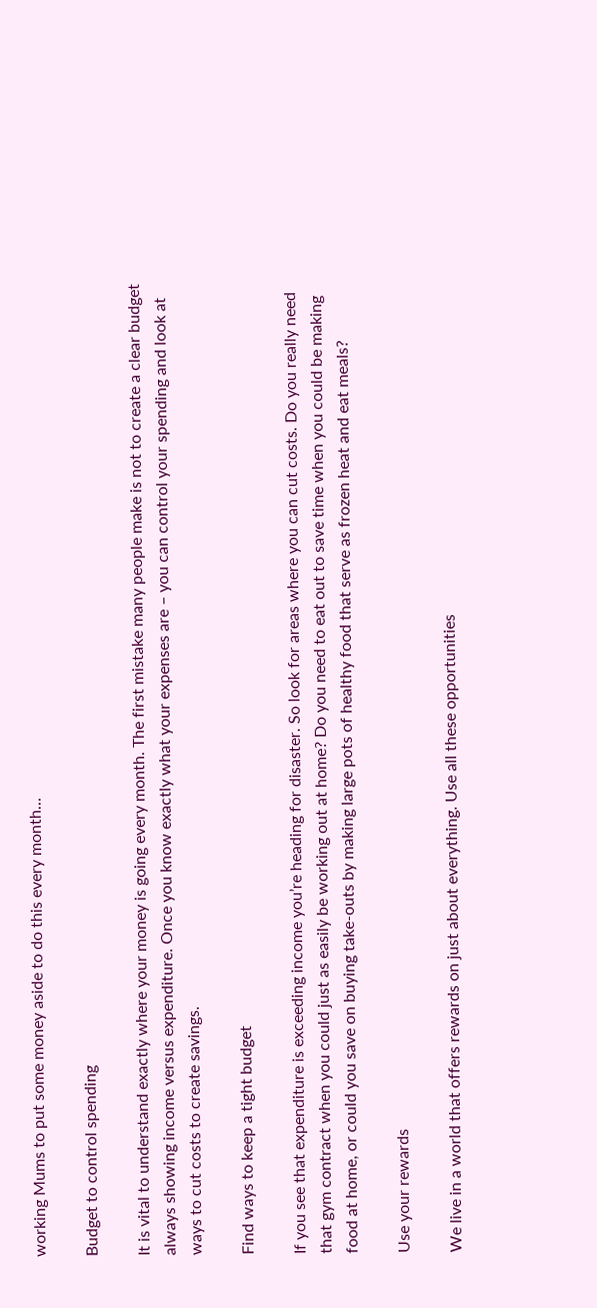working Mums to put some money aside to do this every month…

Budget to control spending

It is vital to understand exactly where your money is going every month. The first mistake many people make is not to create a clear budget always showing income versus expenditure. Once you know exactly what your expenses are – you can control your spending and look at ways to cut costs to create savings.

Find ways to keep a tight budget

If you see that expenditure is exceeding income you’re heading for disaster. So look for areas where you can cut costs. Do you really need that gym contract when you could just as easily be working out at home? Do you need to eat out to save time when you could be making food at home, or could you save on buying take-outs by making large pots of healthy food that serve as frozen heat and eat meals?

Use your rewards

We live in a world that offers rewards on just about everything. Use all these opportunities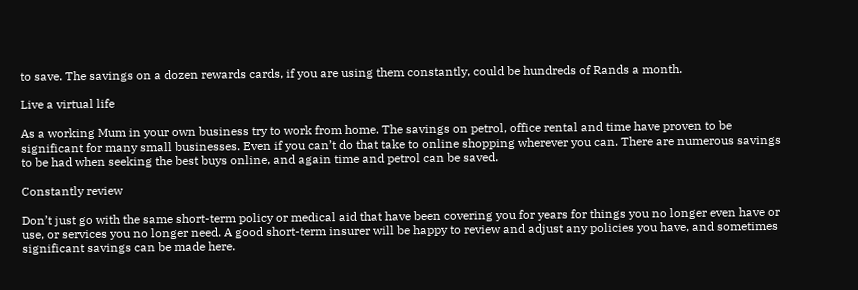to save. The savings on a dozen rewards cards, if you are using them constantly, could be hundreds of Rands a month.

Live a virtual life

As a working Mum in your own business try to work from home. The savings on petrol, office rental and time have proven to be significant for many small businesses. Even if you can’t do that take to online shopping wherever you can. There are numerous savings to be had when seeking the best buys online, and again time and petrol can be saved.

Constantly review

Don’t just go with the same short-term policy or medical aid that have been covering you for years for things you no longer even have or use, or services you no longer need. A good short-term insurer will be happy to review and adjust any policies you have, and sometimes significant savings can be made here.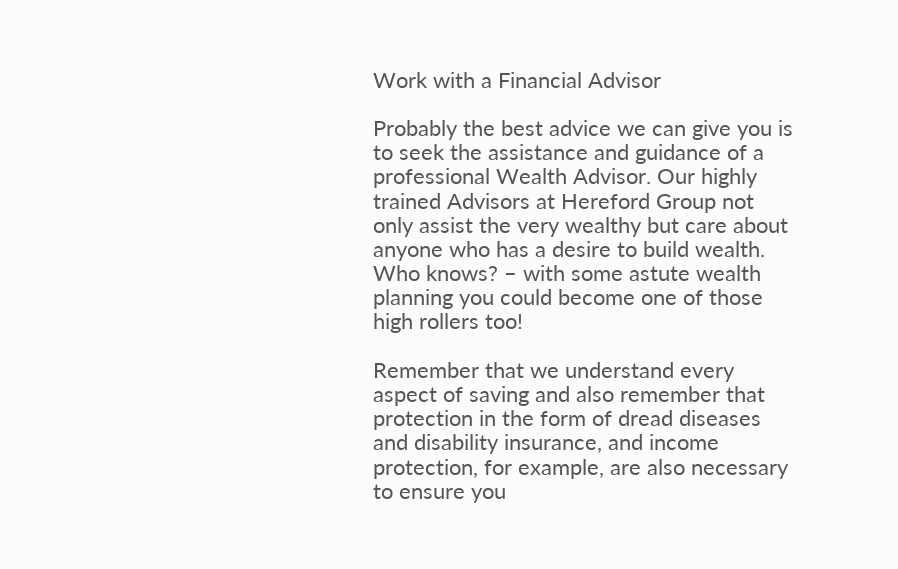Work with a Financial Advisor

Probably the best advice we can give you is to seek the assistance and guidance of a professional Wealth Advisor. Our highly trained Advisors at Hereford Group not only assist the very wealthy but care about anyone who has a desire to build wealth. Who knows? – with some astute wealth planning you could become one of those high rollers too!

Remember that we understand every aspect of saving and also remember that protection in the form of dread diseases and disability insurance, and income protection, for example, are also necessary to ensure you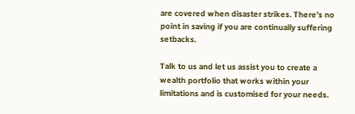are covered when disaster strikes. There’s no point in saving if you are continually suffering setbacks.

Talk to us and let us assist you to create a wealth portfolio that works within your limitations and is customised for your needs.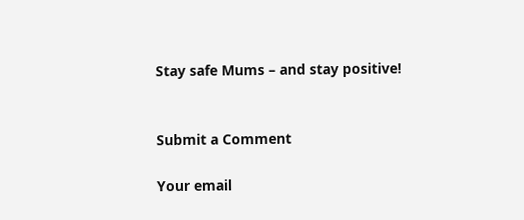Stay safe Mums – and stay positive!


Submit a Comment

Your email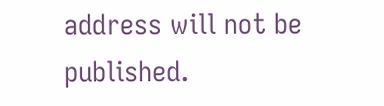address will not be published.